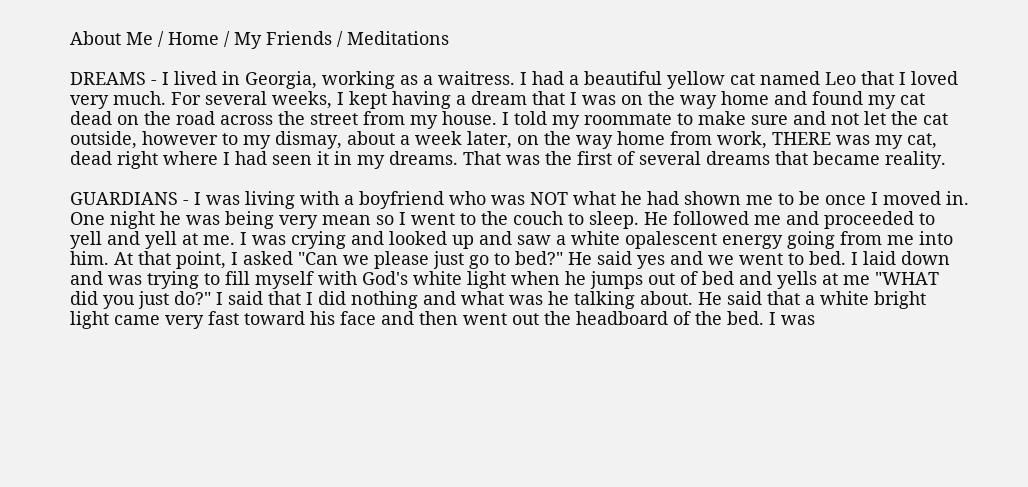About Me / Home / My Friends / Meditations

DREAMS - I lived in Georgia, working as a waitress. I had a beautiful yellow cat named Leo that I loved very much. For several weeks, I kept having a dream that I was on the way home and found my cat dead on the road across the street from my house. I told my roommate to make sure and not let the cat outside, however to my dismay, about a week later, on the way home from work, THERE was my cat, dead right where I had seen it in my dreams. That was the first of several dreams that became reality.

GUARDIANS - I was living with a boyfriend who was NOT what he had shown me to be once I moved in. One night he was being very mean so I went to the couch to sleep. He followed me and proceeded to yell and yell at me. I was crying and looked up and saw a white opalescent energy going from me into him. At that point, I asked "Can we please just go to bed?" He said yes and we went to bed. I laid down and was trying to fill myself with God's white light when he jumps out of bed and yells at me "WHAT did you just do?" I said that I did nothing and what was he talking about. He said that a white bright light came very fast toward his face and then went out the headboard of the bed. I was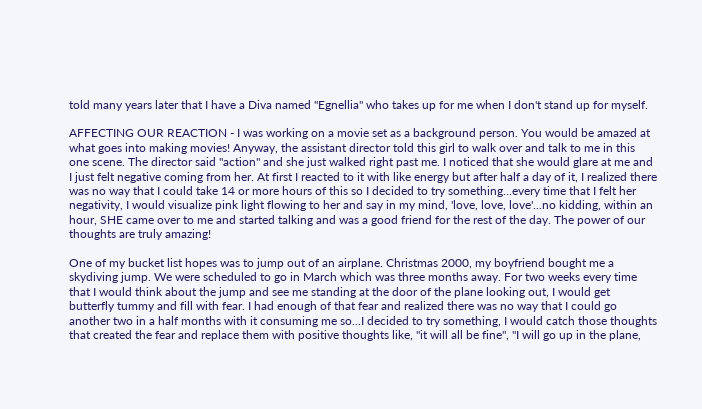told many years later that I have a Diva named "Egnellia" who takes up for me when I don't stand up for myself.

AFFECTING OUR REACTION - I was working on a movie set as a background person. You would be amazed at what goes into making movies! Anyway, the assistant director told this girl to walk over and talk to me in this one scene. The director said "action" and she just walked right past me. I noticed that she would glare at me and I just felt negative coming from her. At first I reacted to it with like energy but after half a day of it, I realized there was no way that I could take 14 or more hours of this so I decided to try something...every time that I felt her negativity, I would visualize pink light flowing to her and say in my mind, 'love, love, love'...no kidding, within an hour, SHE came over to me and started talking and was a good friend for the rest of the day. The power of our thoughts are truly amazing!

One of my bucket list hopes was to jump out of an airplane. Christmas 2000, my boyfriend bought me a skydiving jump. We were scheduled to go in March which was three months away. For two weeks every time that I would think about the jump and see me standing at the door of the plane looking out, I would get butterfly tummy and fill with fear. I had enough of that fear and realized there was no way that I could go another two in a half months with it consuming me so...I decided to try something, I would catch those thoughts that created the fear and replace them with positive thoughts like, "it will all be fine", "I will go up in the plane,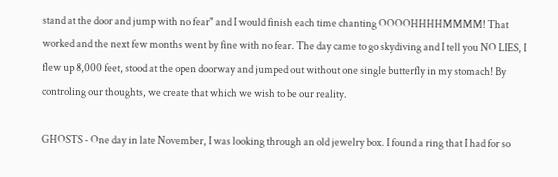stand at the door and jump with no fear" and I would finish each time chanting OOOOHHHHMMMM! That worked and the next few months went by fine with no fear. The day came to go skydiving and I tell you NO LIES, I flew up 8,000 feet, stood at the open doorway and jumped out without one single butterfly in my stomach! By controling our thoughts, we create that which we wish to be our reality.

GHOSTS - One day in late November, I was looking through an old jewelry box. I found a ring that I had for so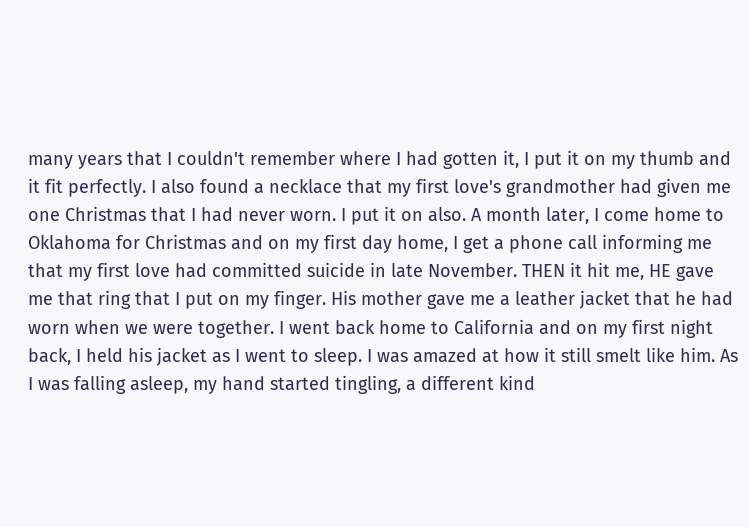many years that I couldn't remember where I had gotten it, I put it on my thumb and it fit perfectly. I also found a necklace that my first love's grandmother had given me one Christmas that I had never worn. I put it on also. A month later, I come home to Oklahoma for Christmas and on my first day home, I get a phone call informing me that my first love had committed suicide in late November. THEN it hit me, HE gave me that ring that I put on my finger. His mother gave me a leather jacket that he had worn when we were together. I went back home to California and on my first night back, I held his jacket as I went to sleep. I was amazed at how it still smelt like him. As I was falling asleep, my hand started tingling, a different kind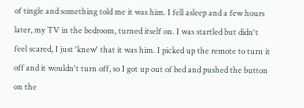of tingle and something told me it was him. I fell asleep and a few hours later, my TV in the bedroom, turned itself on. I was startled but didn't feel scared, I just 'knew' that it was him. I picked up the remote to turn it off and it wouldn't turn off, so I got up out of bed and pushed the button on the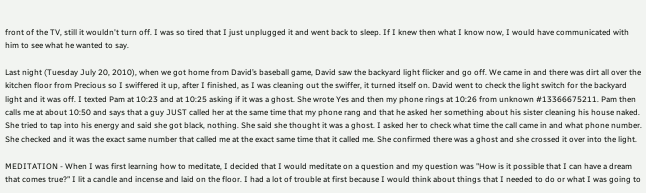front of the TV, still it wouldn't turn off. I was so tired that I just unplugged it and went back to sleep. If I knew then what I know now, I would have communicated with him to see what he wanted to say.

Last night (Tuesday July 20, 2010), when we got home from David’s baseball game, David saw the backyard light flicker and go off. We came in and there was dirt all over the kitchen floor from Precious so I swiffered it up, after I finished, as I was cleaning out the swiffer, it turned itself on. David went to check the light switch for the backyard light and it was off. I texted Pam at 10:23 and at 10:25 asking if it was a ghost. She wrote Yes and then my phone rings at 10:26 from unknown #13366675211. Pam then calls me at about 10:50 and says that a guy JUST called her at the same time that my phone rang and that he asked her something about his sister cleaning his house naked. She tried to tap into his energy and said she got black, nothing. She said she thought it was a ghost. I asked her to check what time the call came in and what phone number. She checked and it was the exact same number that called me at the exact same time that it called me. She confirmed there was a ghost and she crossed it over into the light.

MEDITATION - When I was first learning how to meditate, I decided that I would meditate on a question and my question was "How is it possible that I can have a dream that comes true?" I lit a candle and incense and laid on the floor. I had a lot of trouble at first because I would think about things that I needed to do or what I was going to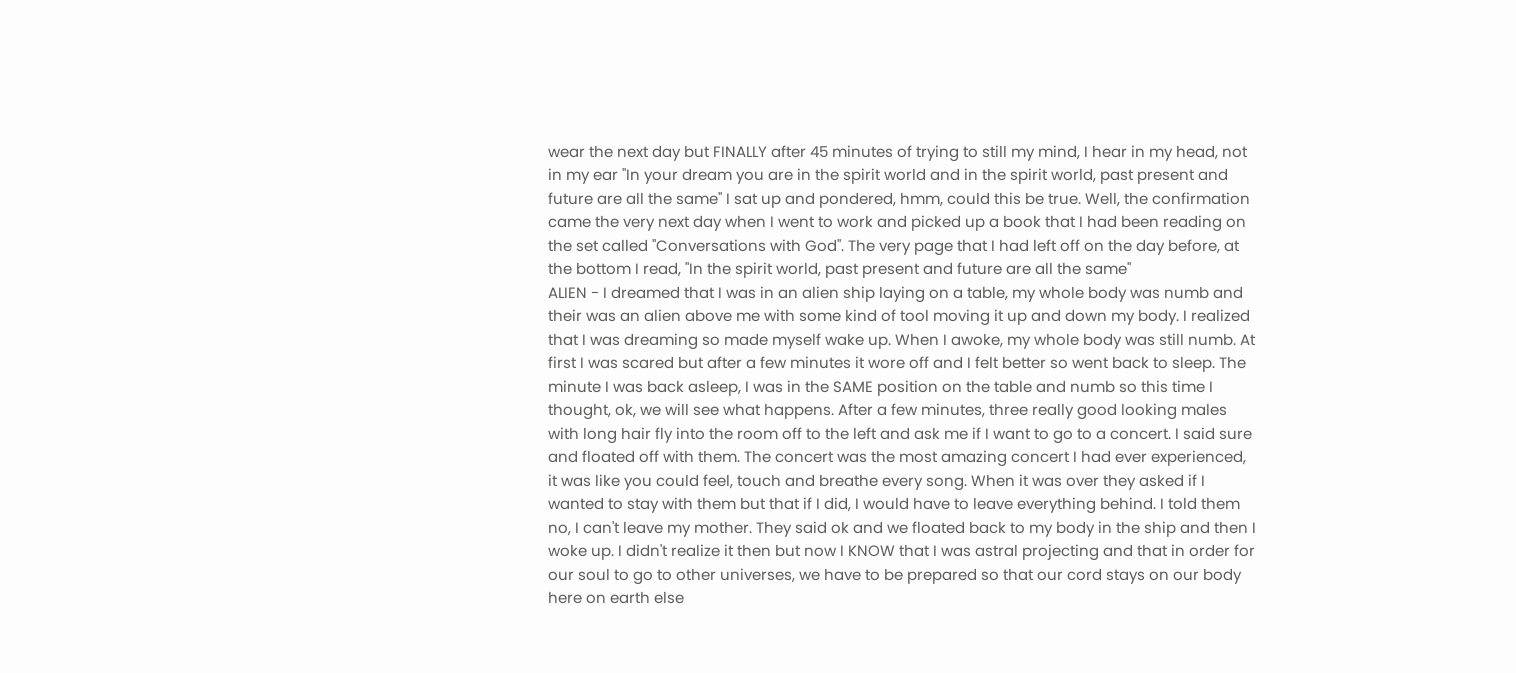wear the next day but FINALLY after 45 minutes of trying to still my mind, I hear in my head, not in my ear "In your dream you are in the spirit world and in the spirit world, past present and future are all the same" I sat up and pondered, hmm, could this be true. Well, the confirmation came the very next day when I went to work and picked up a book that I had been reading on the set called "Conversations with God". The very page that I had left off on the day before, at the bottom I read, "In the spirit world, past present and future are all the same"
ALIEN - I dreamed that I was in an alien ship laying on a table, my whole body was numb and their was an alien above me with some kind of tool moving it up and down my body. I realized that I was dreaming so made myself wake up. When I awoke, my whole body was still numb. At first I was scared but after a few minutes it wore off and I felt better so went back to sleep. The minute I was back asleep, I was in the SAME position on the table and numb so this time I thought, ok, we will see what happens. After a few minutes, three really good looking males with long hair fly into the room off to the left and ask me if I want to go to a concert. I said sure and floated off with them. The concert was the most amazing concert I had ever experienced, it was like you could feel, touch and breathe every song. When it was over they asked if I wanted to stay with them but that if I did, I would have to leave everything behind. I told them no, I can't leave my mother. They said ok and we floated back to my body in the ship and then I woke up. I didn't realize it then but now I KNOW that I was astral projecting and that in order for our soul to go to other universes, we have to be prepared so that our cord stays on our body here on earth else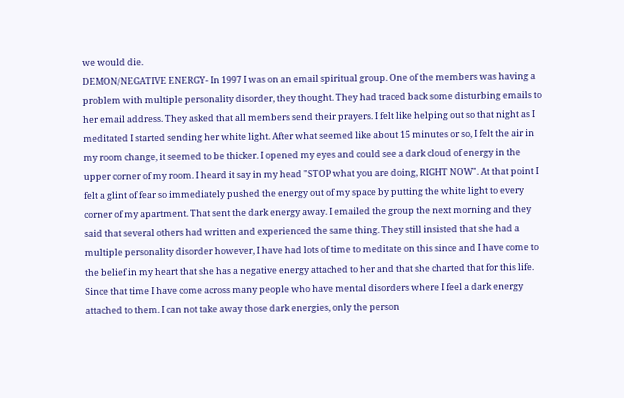we would die.
DEMON/NEGATIVE ENERGY- In 1997 I was on an email spiritual group. One of the members was having a problem with multiple personality disorder, they thought. They had traced back some disturbing emails to her email address. They asked that all members send their prayers. I felt like helping out so that night as I meditated I started sending her white light. After what seemed like about 15 minutes or so, I felt the air in my room change, it seemed to be thicker. I opened my eyes and could see a dark cloud of energy in the upper corner of my room. I heard it say in my head "STOP what you are doing, RIGHT NOW". At that point I felt a glint of fear so immediately pushed the energy out of my space by putting the white light to every corner of my apartment. That sent the dark energy away. I emailed the group the next morning and they said that several others had written and experienced the same thing. They still insisted that she had a multiple personality disorder however, I have had lots of time to meditate on this since and I have come to the belief in my heart that she has a negative energy attached to her and that she charted that for this life. Since that time I have come across many people who have mental disorders where I feel a dark energy attached to them. I can not take away those dark energies, only the person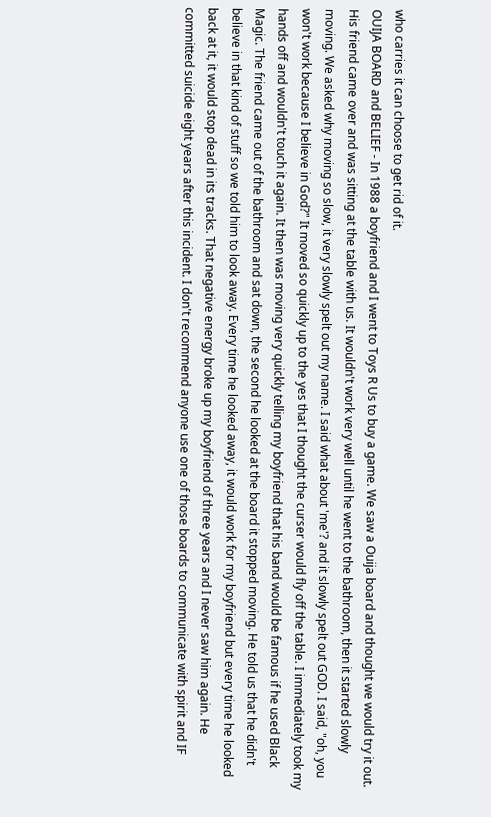who carries it can choose to get rid of it.
OUIJA BOARD and BELIEF - In 1988 a boyfriend and I went to Toys R Us to buy a game. We saw a Ouija board and thought we would try it out. His friend came over and was sitting at the table with us. It wouldn't work very well until he went to the bathroom, then it started slowly moving. We asked why moving so slow, it very slowly spelt out my name. I said what about 'me'? and it slowly spelt out GOD. I said, "oh, you won't work because I believe in God?" It moved so quickly up to the yes that I thought the curser would fly off the table. I immediately took my hands off and wouldn't touch it again. It then was moving very quickly telling my boyfriend that his band would be famous if he used Black Magic. The friend came out of the bathroom and sat down, the second he looked at the board it stopped moving. He told us that he didn't believe in that kind of stuff so we told him to look away. Every time he looked away, it would work for my boyfriend but every time he looked back at it, it would stop dead in its tracks. That negative energy broke up my boyfriend of three years and I never saw him again. He committed suicide eight years after this incident. I don't recommend anyone use one of those boards to communicate with spirit and IF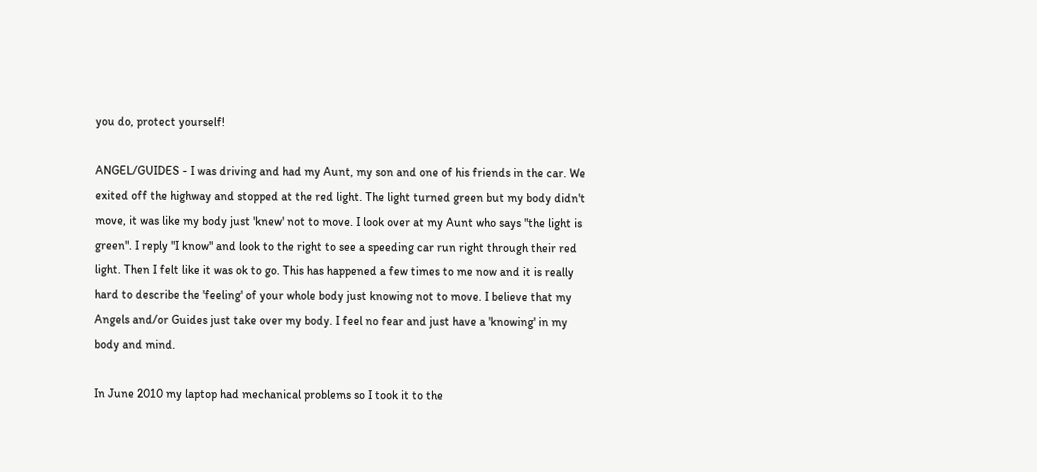you do, protect yourself!

ANGEL/GUIDES - I was driving and had my Aunt, my son and one of his friends in the car. We exited off the highway and stopped at the red light. The light turned green but my body didn't move, it was like my body just 'knew' not to move. I look over at my Aunt who says "the light is green". I reply "I know" and look to the right to see a speeding car run right through their red light. Then I felt like it was ok to go. This has happened a few times to me now and it is really hard to describe the 'feeling' of your whole body just knowing not to move. I believe that my Angels and/or Guides just take over my body. I feel no fear and just have a 'knowing' in my body and mind.

In June 2010 my laptop had mechanical problems so I took it to the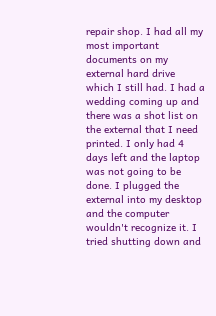repair shop. I had all my most important documents on my external hard drive which I still had. I had a wedding coming up and there was a shot list on the external that I need printed. I only had 4 days left and the laptop was not going to be done. I plugged the external into my desktop and the computer wouldn't recognize it. I tried shutting down and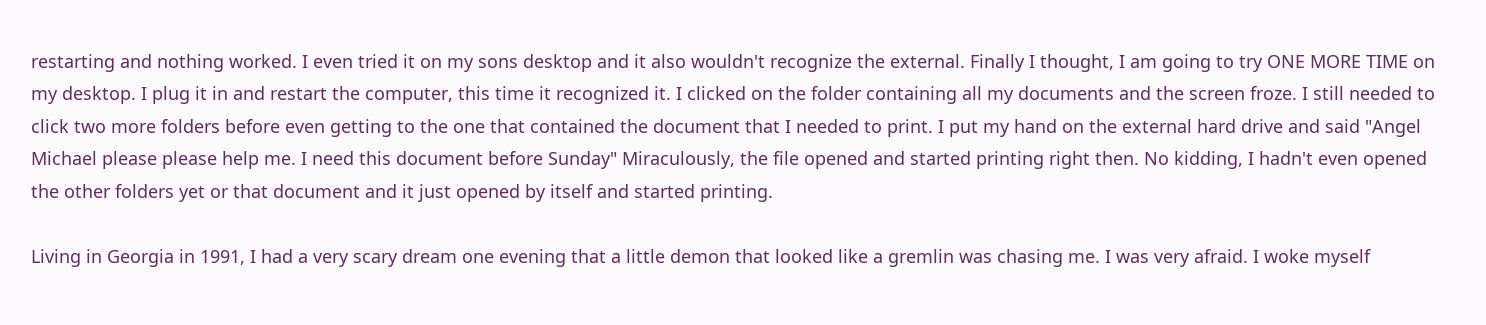restarting and nothing worked. I even tried it on my sons desktop and it also wouldn't recognize the external. Finally I thought, I am going to try ONE MORE TIME on my desktop. I plug it in and restart the computer, this time it recognized it. I clicked on the folder containing all my documents and the screen froze. I still needed to click two more folders before even getting to the one that contained the document that I needed to print. I put my hand on the external hard drive and said "Angel Michael please please help me. I need this document before Sunday" Miraculously, the file opened and started printing right then. No kidding, I hadn't even opened the other folders yet or that document and it just opened by itself and started printing.

Living in Georgia in 1991, I had a very scary dream one evening that a little demon that looked like a gremlin was chasing me. I was very afraid. I woke myself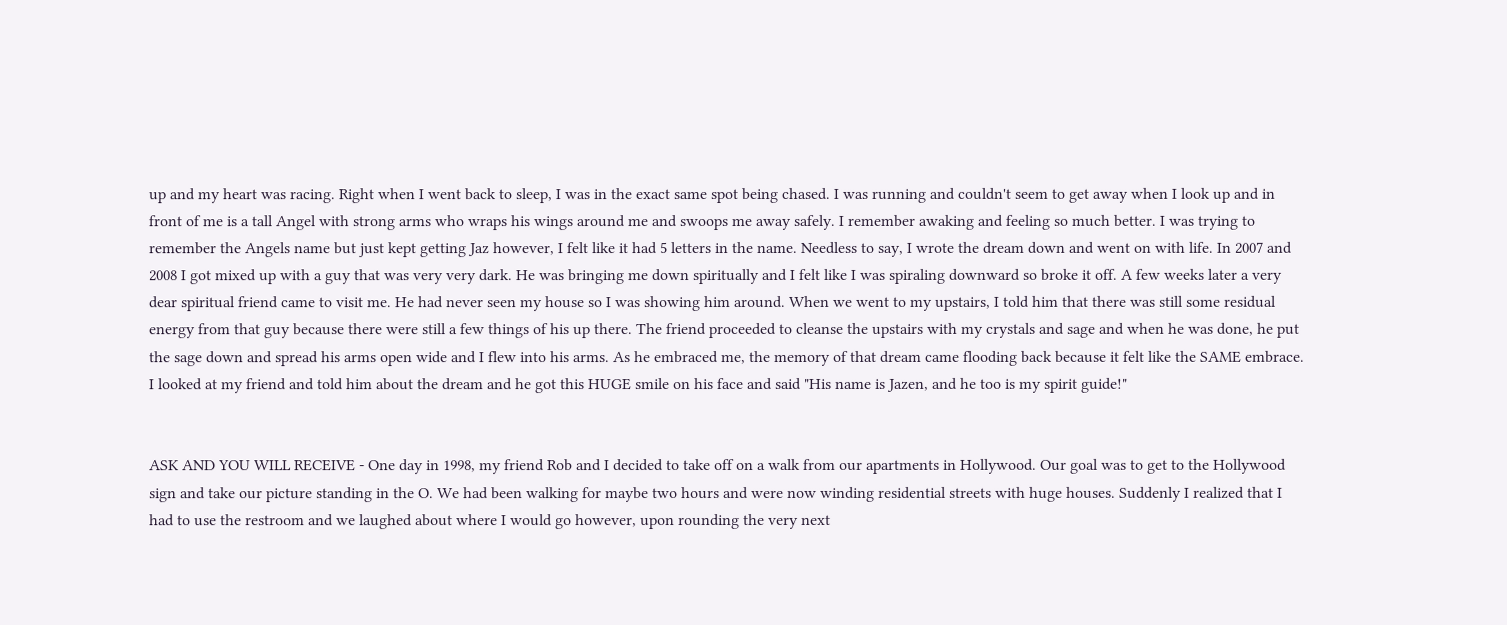up and my heart was racing. Right when I went back to sleep, I was in the exact same spot being chased. I was running and couldn't seem to get away when I look up and in front of me is a tall Angel with strong arms who wraps his wings around me and swoops me away safely. I remember awaking and feeling so much better. I was trying to remember the Angels name but just kept getting Jaz however, I felt like it had 5 letters in the name. Needless to say, I wrote the dream down and went on with life. In 2007 and 2008 I got mixed up with a guy that was very very dark. He was bringing me down spiritually and I felt like I was spiraling downward so broke it off. A few weeks later a very dear spiritual friend came to visit me. He had never seen my house so I was showing him around. When we went to my upstairs, I told him that there was still some residual energy from that guy because there were still a few things of his up there. The friend proceeded to cleanse the upstairs with my crystals and sage and when he was done, he put the sage down and spread his arms open wide and I flew into his arms. As he embraced me, the memory of that dream came flooding back because it felt like the SAME embrace. I looked at my friend and told him about the dream and he got this HUGE smile on his face and said "His name is Jazen, and he too is my spirit guide!"


ASK AND YOU WILL RECEIVE - One day in 1998, my friend Rob and I decided to take off on a walk from our apartments in Hollywood. Our goal was to get to the Hollywood sign and take our picture standing in the O. We had been walking for maybe two hours and were now winding residential streets with huge houses. Suddenly I realized that I had to use the restroom and we laughed about where I would go however, upon rounding the very next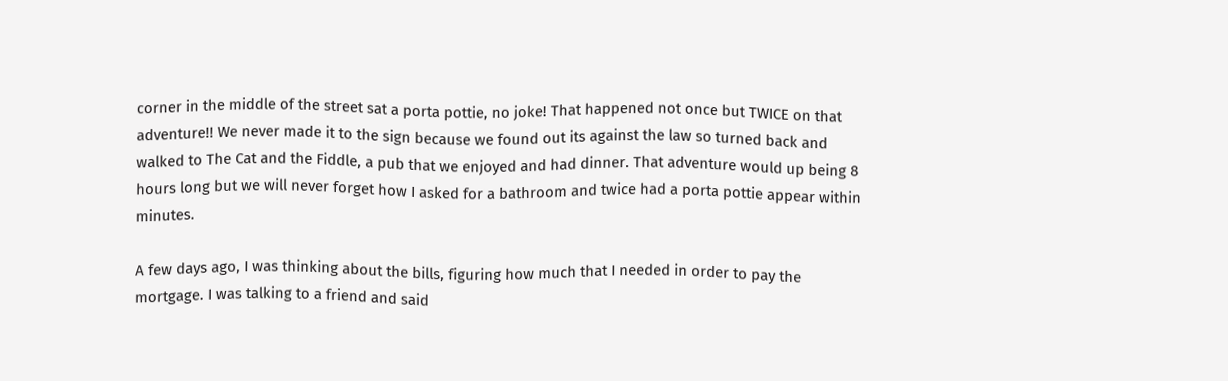corner in the middle of the street sat a porta pottie, no joke! That happened not once but TWICE on that adventure!! We never made it to the sign because we found out its against the law so turned back and walked to The Cat and the Fiddle, a pub that we enjoyed and had dinner. That adventure would up being 8 hours long but we will never forget how I asked for a bathroom and twice had a porta pottie appear within minutes.

A few days ago, I was thinking about the bills, figuring how much that I needed in order to pay the mortgage. I was talking to a friend and said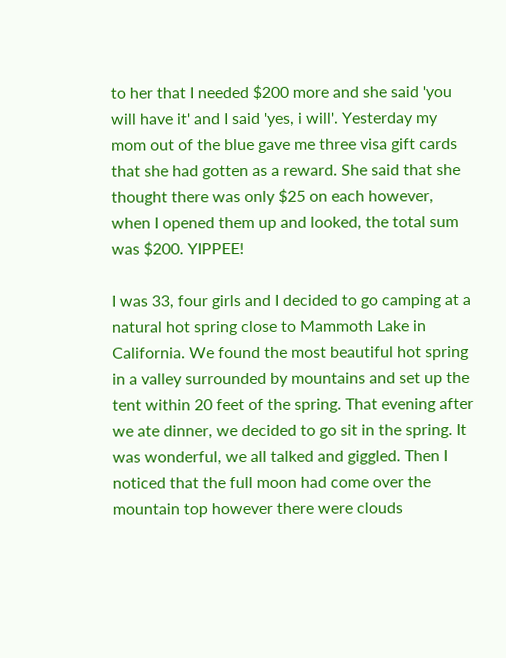to her that I needed $200 more and she said 'you will have it' and I said 'yes, i will'. Yesterday my mom out of the blue gave me three visa gift cards that she had gotten as a reward. She said that she thought there was only $25 on each however, when I opened them up and looked, the total sum was $200. YIPPEE!

I was 33, four girls and I decided to go camping at a natural hot spring close to Mammoth Lake in California. We found the most beautiful hot spring in a valley surrounded by mountains and set up the tent within 20 feet of the spring. That evening after we ate dinner, we decided to go sit in the spring. It was wonderful, we all talked and giggled. Then I noticed that the full moon had come over the mountain top however there were clouds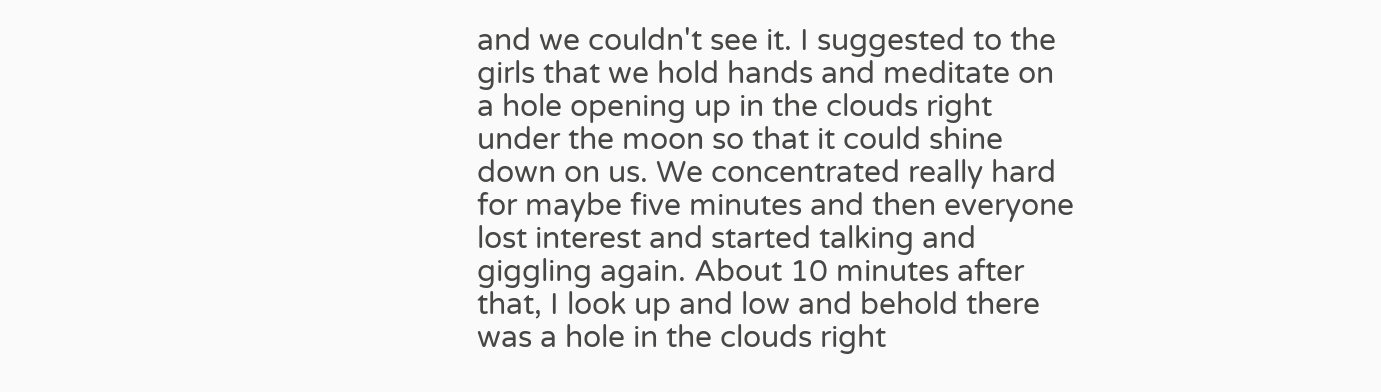and we couldn't see it. I suggested to the girls that we hold hands and meditate on a hole opening up in the clouds right under the moon so that it could shine down on us. We concentrated really hard for maybe five minutes and then everyone lost interest and started talking and giggling again. About 10 minutes after that, I look up and low and behold there was a hole in the clouds right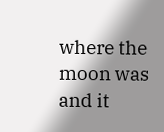where the moon was and it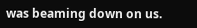was beaming down on us.